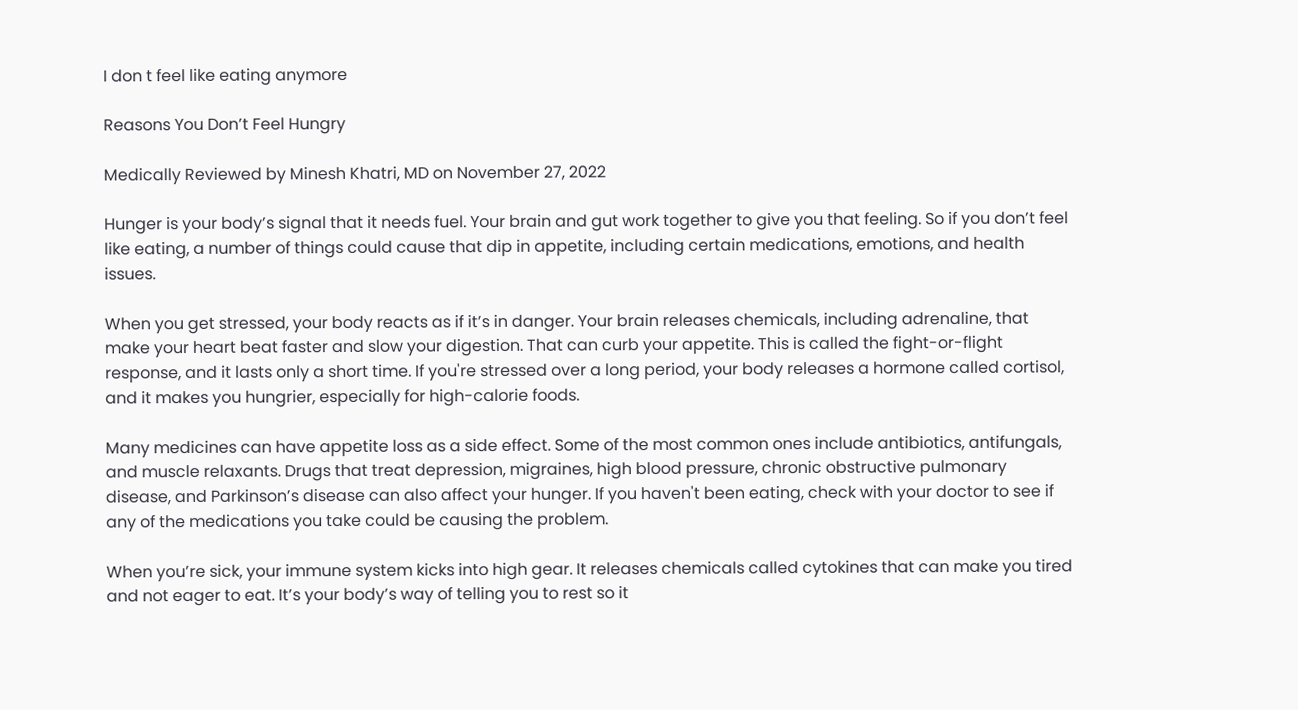I don t feel like eating anymore

Reasons You Don’t Feel Hungry

Medically Reviewed by Minesh Khatri, MD on November 27, 2022

Hunger is your body’s signal that it needs fuel. Your brain and gut work together to give you that feeling. So if you don’t feel like eating, a number of things could cause that dip in appetite, including certain medications, emotions, and health issues.

When you get stressed, your body reacts as if it’s in danger. Your brain releases chemicals, including adrenaline, that make your heart beat faster and slow your digestion. That can curb your appetite. This is called the fight-or-flight response, and it lasts only a short time. If you're stressed over a long period, your body releases a hormone called cortisol, and it makes you hungrier, especially for high-calorie foods.

Many medicines can have appetite loss as a side effect. Some of the most common ones include antibiotics, antifungals, and muscle relaxants. Drugs that treat depression, migraines, high blood pressure, chronic obstructive pulmonary disease, and Parkinson’s disease can also affect your hunger. If you haven't been eating, check with your doctor to see if any of the medications you take could be causing the problem.

When you’re sick, your immune system kicks into high gear. It releases chemicals called cytokines that can make you tired and not eager to eat. It’s your body’s way of telling you to rest so it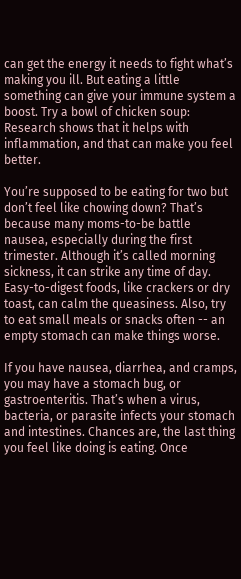can get the energy it needs to fight what’s making you ill. But eating a little something can give your immune system a boost. Try a bowl of chicken soup: Research shows that it helps with inflammation, and that can make you feel better.

You’re supposed to be eating for two but don’t feel like chowing down? That’s because many moms-to-be battle nausea, especially during the first trimester. Although it’s called morning sickness, it can strike any time of day. Easy-to-digest foods, like crackers or dry toast, can calm the queasiness. Also, try to eat small meals or snacks often -- an empty stomach can make things worse.

If you have nausea, diarrhea, and cramps, you may have a stomach bug, or gastroenteritis. That’s when a virus, bacteria, or parasite infects your stomach and intestines. Chances are, the last thing you feel like doing is eating. Once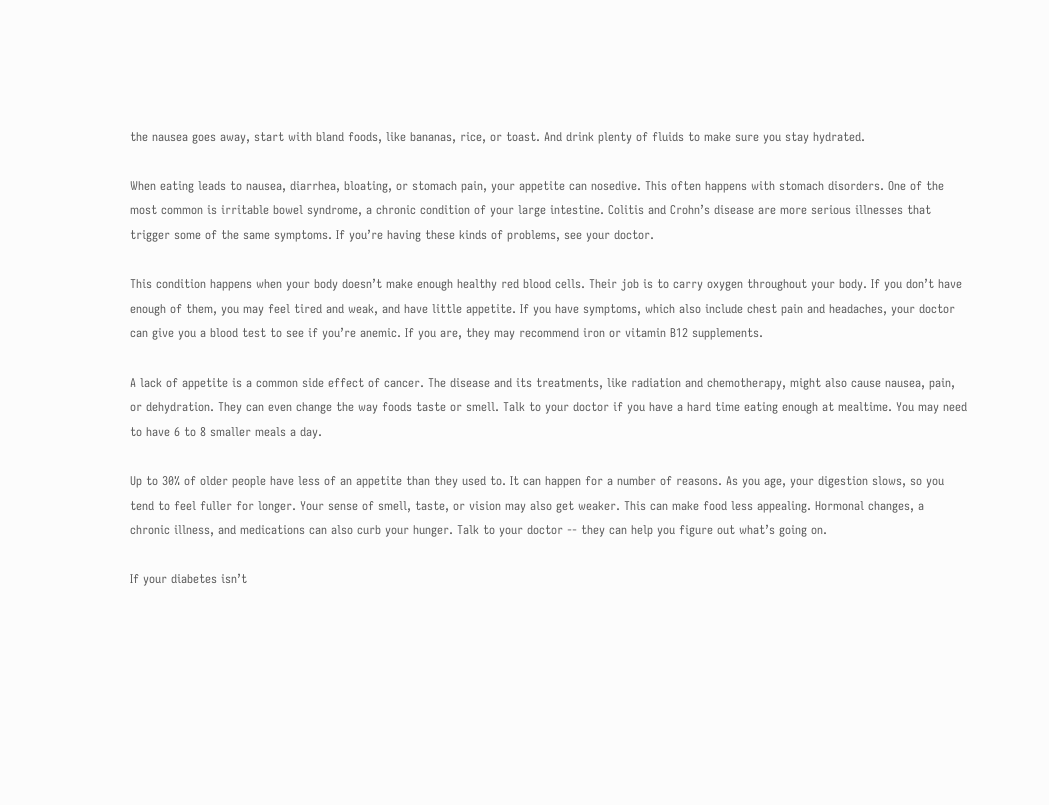the nausea goes away, start with bland foods, like bananas, rice, or toast. And drink plenty of fluids to make sure you stay hydrated.

When eating leads to nausea, diarrhea, bloating, or stomach pain, your appetite can nosedive. This often happens with stomach disorders. One of the most common is irritable bowel syndrome, a chronic condition of your large intestine. Colitis and Crohn’s disease are more serious illnesses that trigger some of the same symptoms. If you’re having these kinds of problems, see your doctor.

This condition happens when your body doesn’t make enough healthy red blood cells. Their job is to carry oxygen throughout your body. If you don’t have enough of them, you may feel tired and weak, and have little appetite. If you have symptoms, which also include chest pain and headaches, your doctor can give you a blood test to see if you’re anemic. If you are, they may recommend iron or vitamin B12 supplements.

A lack of appetite is a common side effect of cancer. The disease and its treatments, like radiation and chemotherapy, might also cause nausea, pain, or dehydration. They can even change the way foods taste or smell. Talk to your doctor if you have a hard time eating enough at mealtime. You may need to have 6 to 8 smaller meals a day.

Up to 30% of older people have less of an appetite than they used to. It can happen for a number of reasons. As you age, your digestion slows, so you tend to feel fuller for longer. Your sense of smell, taste, or vision may also get weaker. This can make food less appealing. Hormonal changes, a chronic illness, and medications can also curb your hunger. Talk to your doctor -- they can help you figure out what’s going on.

If your diabetes isn’t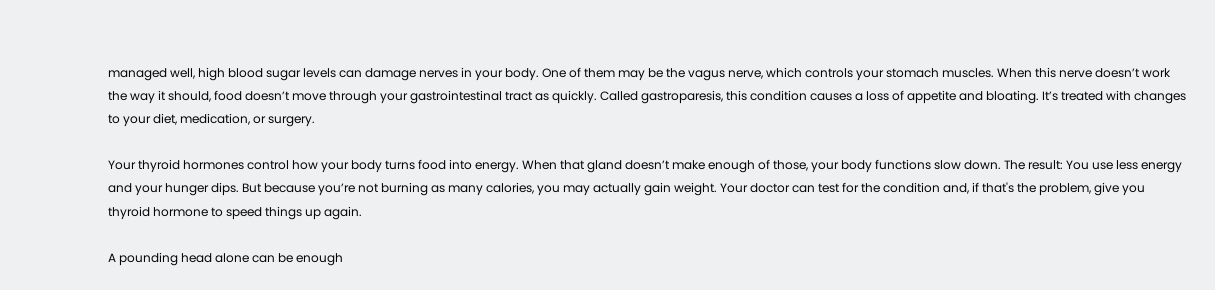managed well, high blood sugar levels can damage nerves in your body. One of them may be the vagus nerve, which controls your stomach muscles. When this nerve doesn’t work the way it should, food doesn’t move through your gastrointestinal tract as quickly. Called gastroparesis, this condition causes a loss of appetite and bloating. It’s treated with changes to your diet, medication, or surgery.

Your thyroid hormones control how your body turns food into energy. When that gland doesn’t make enough of those, your body functions slow down. The result: You use less energy and your hunger dips. But because you’re not burning as many calories, you may actually gain weight. Your doctor can test for the condition and, if that's the problem, give you thyroid hormone to speed things up again.

A pounding head alone can be enough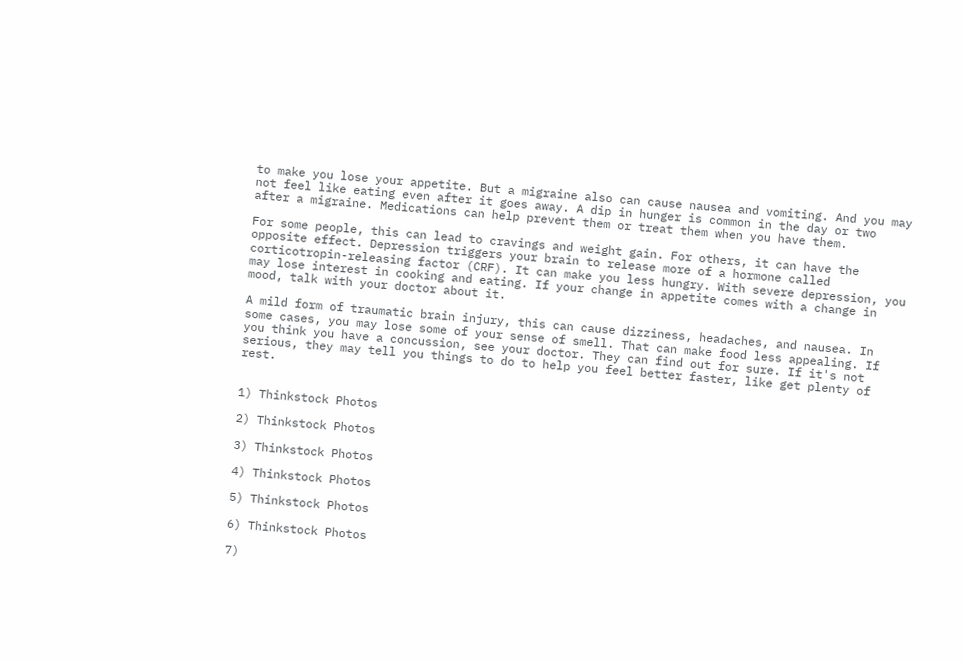to make you lose your appetite. But a migraine also can cause nausea and vomiting. And you may not feel like eating even after it goes away. A dip in hunger is common in the day or two after a migraine. Medications can help prevent them or treat them when you have them.

For some people, this can lead to cravings and weight gain. For others, it can have the opposite effect. Depression triggers your brain to release more of a hormone called corticotropin-releasing factor (CRF). It can make you less hungry. With severe depression, you may lose interest in cooking and eating. If your change in appetite comes with a change in mood, talk with your doctor about it.

A mild form of traumatic brain injury, this can cause dizziness, headaches, and nausea. In some cases, you may lose some of your sense of smell. That can make food less appealing. If you think you have a concussion, see your doctor. They can find out for sure. If it's not serious, they may tell you things to do to help you feel better faster, like get plenty of rest.


1) Thinkstock Photos

2) Thinkstock Photos

3) Thinkstock Photos

4) Thinkstock Photos

5) Thinkstock Photos

6) Thinkstock Photos

7)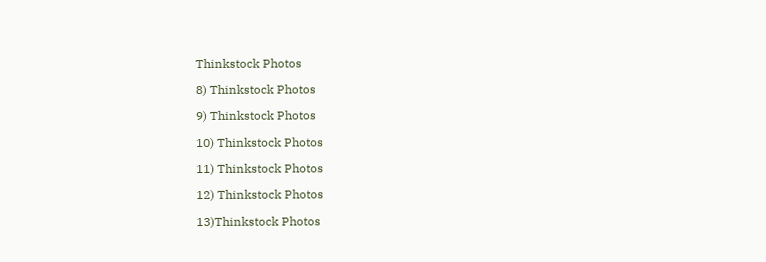Thinkstock Photos

8) Thinkstock Photos

9) Thinkstock Photos

10) Thinkstock Photos

11) Thinkstock Photos

12) Thinkstock Photos

13)Thinkstock Photos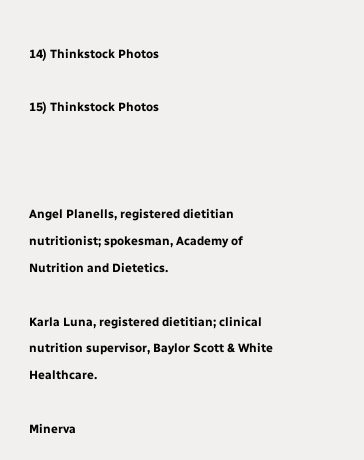14) Thinkstock Photos

15) Thinkstock Photos



Angel Planells, registered dietitian nutritionist; spokesman, Academy of Nutrition and Dietetics.

Karla Luna, registered dietitian; clinical nutrition supervisor, Baylor Scott & White Healthcare.

Minerva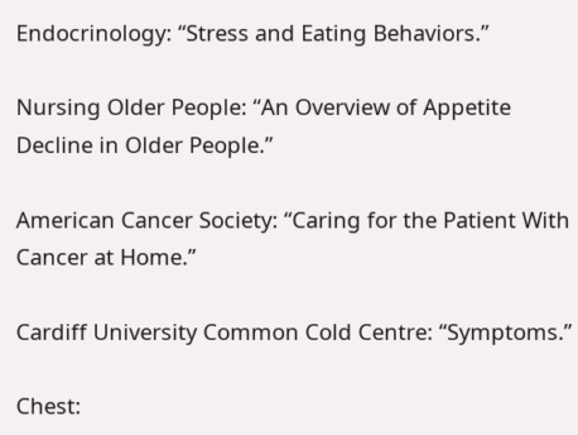Endocrinology: “Stress and Eating Behaviors.”

Nursing Older People: “An Overview of Appetite Decline in Older People.”

American Cancer Society: “Caring for the Patient With Cancer at Home.”

Cardiff University Common Cold Centre: “Symptoms.”

Chest: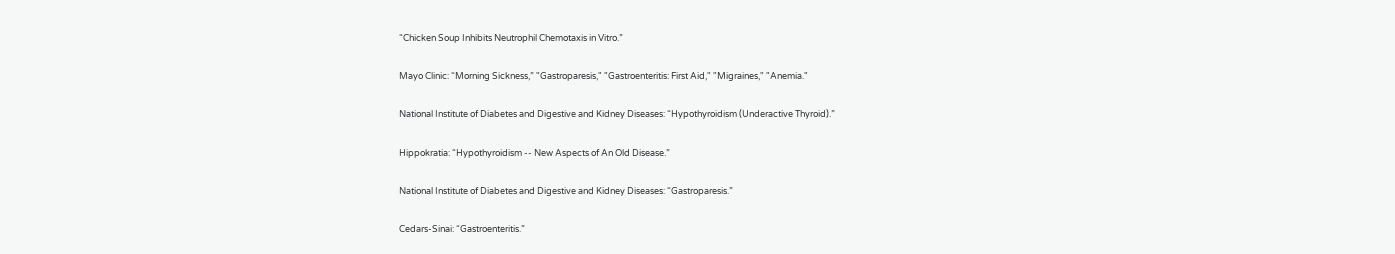“Chicken Soup Inhibits Neutrophil Chemotaxis in Vitro.”

Mayo Clinic: “Morning Sickness,” "Gastroparesis," "Gastroenteritis: First Aid," "Migraines," "Anemia."

National Institute of Diabetes and Digestive and Kidney Diseases: “Hypothyroidism (Underactive Thyroid).”

Hippokratia: “Hypothyroidism -- New Aspects of An Old Disease.”

National Institute of Diabetes and Digestive and Kidney Diseases: “Gastroparesis.”

Cedars-Sinai: “Gastroenteritis.”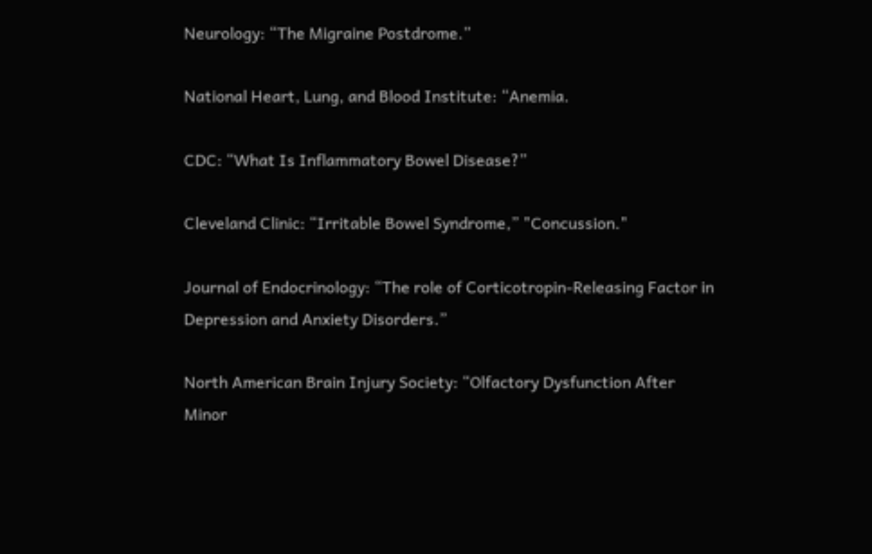Neurology: “The Migraine Postdrome.”

National Heart, Lung, and Blood Institute: “Anemia.

CDC: “What Is Inflammatory Bowel Disease?”

Cleveland Clinic: “Irritable Bowel Syndrome,” "Concussion."

Journal of Endocrinology: “The role of Corticotropin-Releasing Factor in Depression and Anxiety Disorders.”

North American Brain Injury Society: “Olfactory Dysfunction After Minor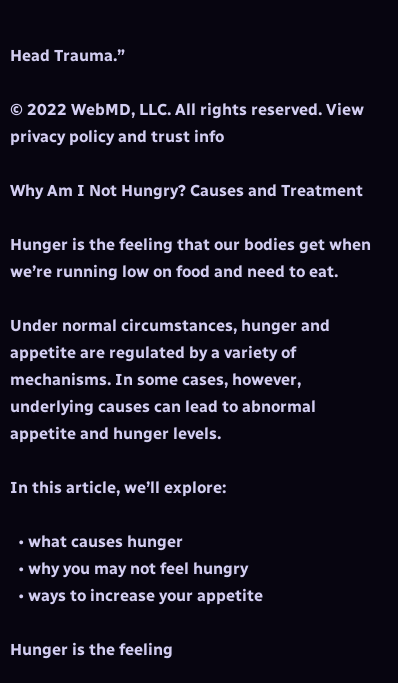Head Trauma.”

© 2022 WebMD, LLC. All rights reserved. View privacy policy and trust info

Why Am I Not Hungry? Causes and Treatment

Hunger is the feeling that our bodies get when we’re running low on food and need to eat.

Under normal circumstances, hunger and appetite are regulated by a variety of mechanisms. In some cases, however, underlying causes can lead to abnormal appetite and hunger levels.

In this article, we’ll explore:

  • what causes hunger
  • why you may not feel hungry
  • ways to increase your appetite

Hunger is the feeling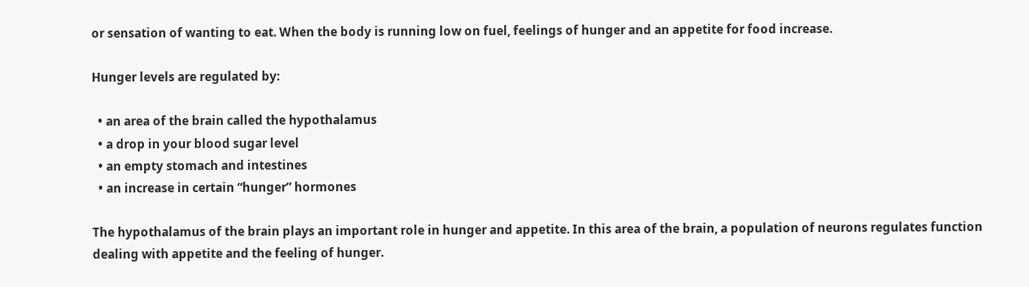or sensation of wanting to eat. When the body is running low on fuel, feelings of hunger and an appetite for food increase.

Hunger levels are regulated by:

  • an area of the brain called the hypothalamus
  • a drop in your blood sugar level
  • an empty stomach and intestines
  • an increase in certain “hunger” hormones

The hypothalamus of the brain plays an important role in hunger and appetite. In this area of the brain, a population of neurons regulates function dealing with appetite and the feeling of hunger.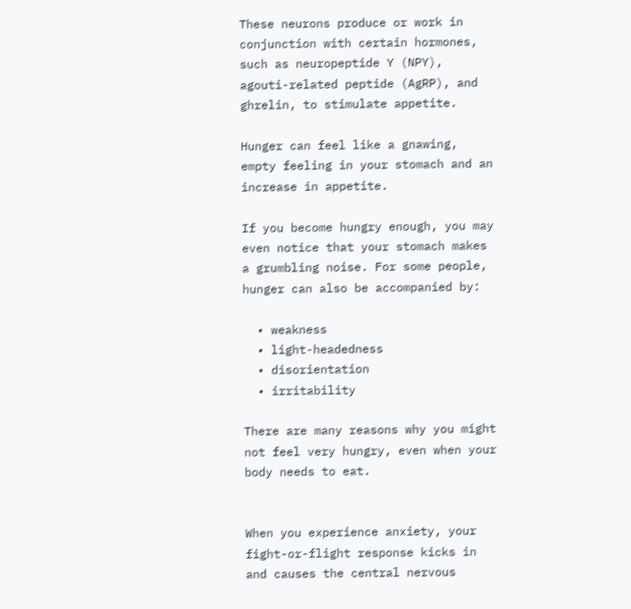These neurons produce or work in conjunction with certain hormones, such as neuropeptide Y (NPY), agouti-related peptide (AgRP), and ghrelin, to stimulate appetite.

Hunger can feel like a gnawing, empty feeling in your stomach and an increase in appetite.

If you become hungry enough, you may even notice that your stomach makes a grumbling noise. For some people, hunger can also be accompanied by:

  • weakness
  • light-headedness
  • disorientation
  • irritability

There are many reasons why you might not feel very hungry, even when your body needs to eat.


When you experience anxiety, your fight-or-flight response kicks in and causes the central nervous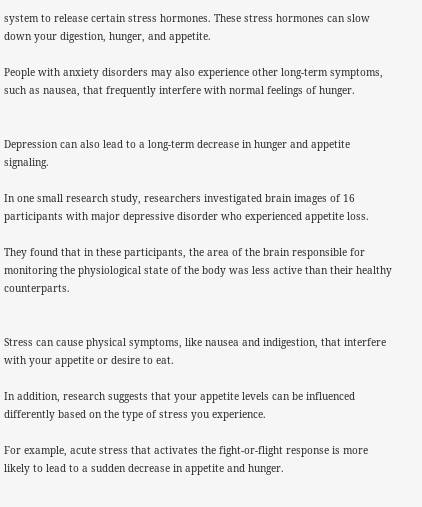system to release certain stress hormones. These stress hormones can slow down your digestion, hunger, and appetite.

People with anxiety disorders may also experience other long-term symptoms, such as nausea, that frequently interfere with normal feelings of hunger.


Depression can also lead to a long-term decrease in hunger and appetite signaling.

In one small research study, researchers investigated brain images of 16 participants with major depressive disorder who experienced appetite loss.

They found that in these participants, the area of the brain responsible for monitoring the physiological state of the body was less active than their healthy counterparts.


Stress can cause physical symptoms, like nausea and indigestion, that interfere with your appetite or desire to eat.

In addition, research suggests that your appetite levels can be influenced differently based on the type of stress you experience.

For example, acute stress that activates the fight-or-flight response is more likely to lead to a sudden decrease in appetite and hunger.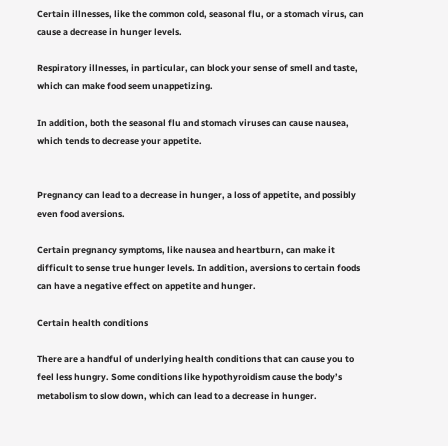Certain illnesses, like the common cold, seasonal flu, or a stomach virus, can cause a decrease in hunger levels.

Respiratory illnesses, in particular, can block your sense of smell and taste, which can make food seem unappetizing.

In addition, both the seasonal flu and stomach viruses can cause nausea, which tends to decrease your appetite.


Pregnancy can lead to a decrease in hunger, a loss of appetite, and possibly even food aversions.

Certain pregnancy symptoms, like nausea and heartburn, can make it difficult to sense true hunger levels. In addition, aversions to certain foods can have a negative effect on appetite and hunger.

Certain health conditions

There are a handful of underlying health conditions that can cause you to feel less hungry. Some conditions like hypothyroidism cause the body’s metabolism to slow down, which can lead to a decrease in hunger.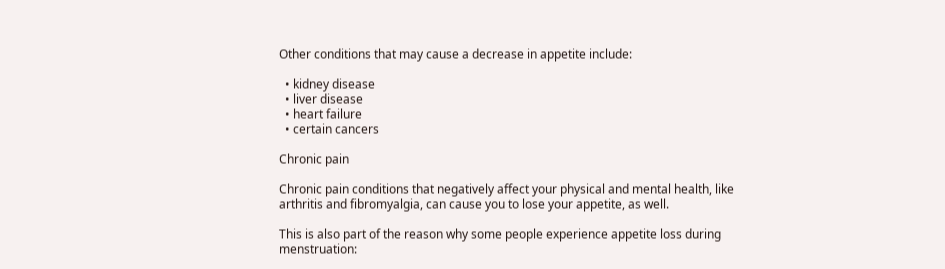Other conditions that may cause a decrease in appetite include:

  • kidney disease
  • liver disease
  • heart failure
  • certain cancers

Chronic pain

Chronic pain conditions that negatively affect your physical and mental health, like arthritis and fibromyalgia, can cause you to lose your appetite, as well.

This is also part of the reason why some people experience appetite loss during menstruation: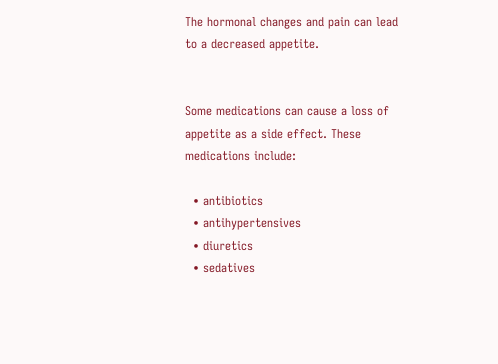The hormonal changes and pain can lead to a decreased appetite.


Some medications can cause a loss of appetite as a side effect. These medications include:

  • antibiotics
  • antihypertensives
  • diuretics
  • sedatives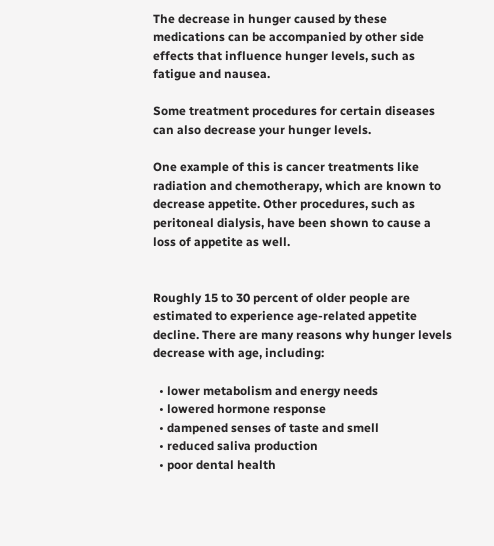The decrease in hunger caused by these medications can be accompanied by other side effects that influence hunger levels, such as fatigue and nausea.

Some treatment procedures for certain diseases can also decrease your hunger levels.

One example of this is cancer treatments like radiation and chemotherapy, which are known to decrease appetite. Other procedures, such as peritoneal dialysis, have been shown to cause a loss of appetite as well.


Roughly 15 to 30 percent of older people are estimated to experience age-related appetite decline. There are many reasons why hunger levels decrease with age, including:

  • lower metabolism and energy needs
  • lowered hormone response
  • dampened senses of taste and smell
  • reduced saliva production
  • poor dental health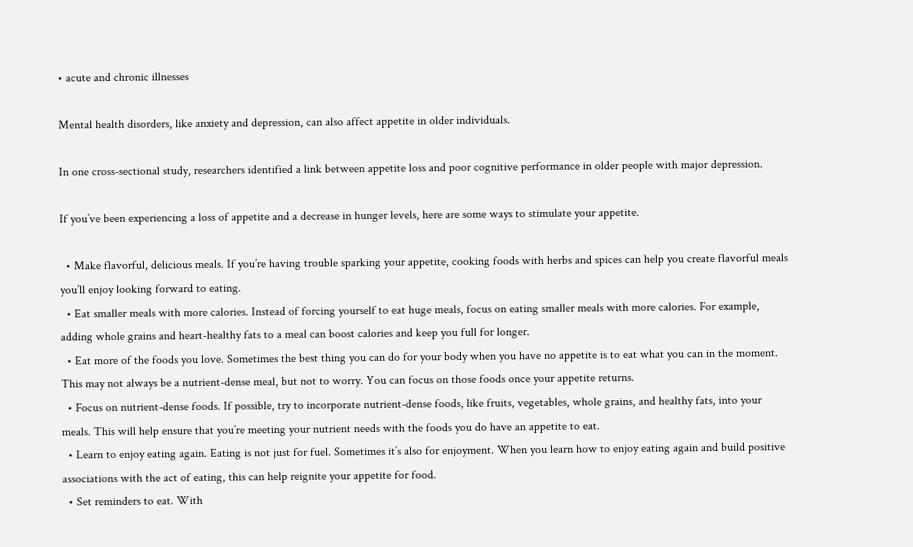• acute and chronic illnesses

Mental health disorders, like anxiety and depression, can also affect appetite in older individuals.

In one cross-sectional study, researchers identified a link between appetite loss and poor cognitive performance in older people with major depression.

If you’ve been experiencing a loss of appetite and a decrease in hunger levels, here are some ways to stimulate your appetite.

  • Make flavorful, delicious meals. If you’re having trouble sparking your appetite, cooking foods with herbs and spices can help you create flavorful meals you’ll enjoy looking forward to eating.
  • Eat smaller meals with more calories. Instead of forcing yourself to eat huge meals, focus on eating smaller meals with more calories. For example, adding whole grains and heart-healthy fats to a meal can boost calories and keep you full for longer.
  • Eat more of the foods you love. Sometimes the best thing you can do for your body when you have no appetite is to eat what you can in the moment. This may not always be a nutrient-dense meal, but not to worry. You can focus on those foods once your appetite returns.
  • Focus on nutrient-dense foods. If possible, try to incorporate nutrient-dense foods, like fruits, vegetables, whole grains, and healthy fats, into your meals. This will help ensure that you’re meeting your nutrient needs with the foods you do have an appetite to eat.
  • Learn to enjoy eating again. Eating is not just for fuel. Sometimes it’s also for enjoyment. When you learn how to enjoy eating again and build positive associations with the act of eating, this can help reignite your appetite for food.
  • Set reminders to eat. With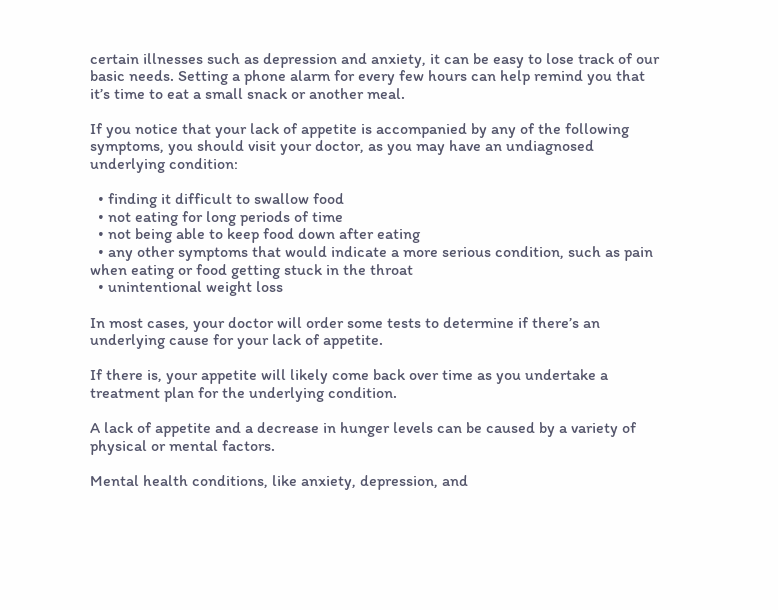certain illnesses such as depression and anxiety, it can be easy to lose track of our basic needs. Setting a phone alarm for every few hours can help remind you that it’s time to eat a small snack or another meal.

If you notice that your lack of appetite is accompanied by any of the following symptoms, you should visit your doctor, as you may have an undiagnosed underlying condition:

  • finding it difficult to swallow food
  • not eating for long periods of time
  • not being able to keep food down after eating
  • any other symptoms that would indicate a more serious condition, such as pain when eating or food getting stuck in the throat
  • unintentional weight loss

In most cases, your doctor will order some tests to determine if there’s an underlying cause for your lack of appetite.

If there is, your appetite will likely come back over time as you undertake a treatment plan for the underlying condition.

A lack of appetite and a decrease in hunger levels can be caused by a variety of physical or mental factors.

Mental health conditions, like anxiety, depression, and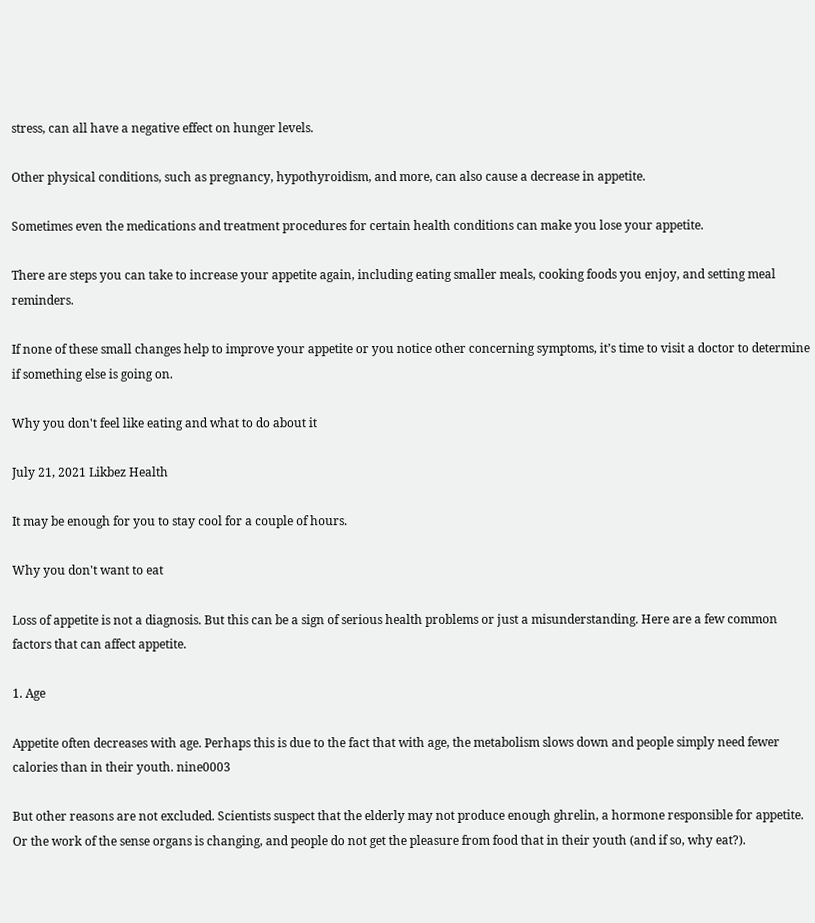stress, can all have a negative effect on hunger levels.

Other physical conditions, such as pregnancy, hypothyroidism, and more, can also cause a decrease in appetite.

Sometimes even the medications and treatment procedures for certain health conditions can make you lose your appetite.

There are steps you can take to increase your appetite again, including eating smaller meals, cooking foods you enjoy, and setting meal reminders.

If none of these small changes help to improve your appetite or you notice other concerning symptoms, it’s time to visit a doctor to determine if something else is going on.

Why you don't feel like eating and what to do about it

July 21, 2021 Likbez Health

It may be enough for you to stay cool for a couple of hours.

Why you don't want to eat

Loss of appetite is not a diagnosis. But this can be a sign of serious health problems or just a misunderstanding. Here are a few common factors that can affect appetite.

1. Age

Appetite often decreases with age. Perhaps this is due to the fact that with age, the metabolism slows down and people simply need fewer calories than in their youth. nine0003

But other reasons are not excluded. Scientists suspect that the elderly may not produce enough ghrelin, a hormone responsible for appetite. Or the work of the sense organs is changing, and people do not get the pleasure from food that in their youth (and if so, why eat?).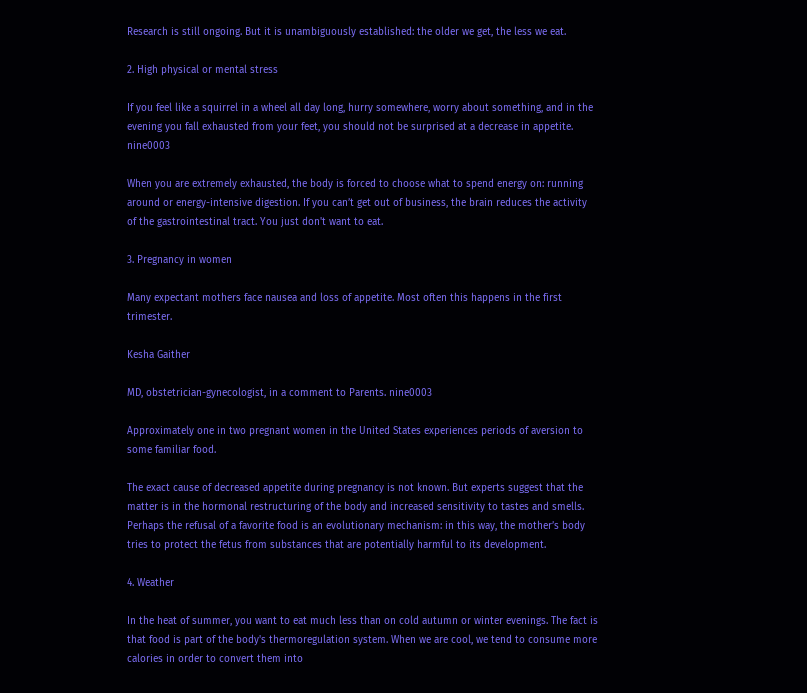Research is still ongoing. But it is unambiguously established: the older we get, the less we eat.

2. High physical or mental stress

If you feel like a squirrel in a wheel all day long, hurry somewhere, worry about something, and in the evening you fall exhausted from your feet, you should not be surprised at a decrease in appetite. nine0003

When you are extremely exhausted, the body is forced to choose what to spend energy on: running around or energy-intensive digestion. If you can’t get out of business, the brain reduces the activity of the gastrointestinal tract. You just don't want to eat.

3. Pregnancy in women

Many expectant mothers face nausea and loss of appetite. Most often this happens in the first trimester.

Kesha Gaither

MD, obstetrician-gynecologist, in a comment to Parents. nine0003

Approximately one in two pregnant women in the United States experiences periods of aversion to some familiar food.

The exact cause of decreased appetite during pregnancy is not known. But experts suggest that the matter is in the hormonal restructuring of the body and increased sensitivity to tastes and smells. Perhaps the refusal of a favorite food is an evolutionary mechanism: in this way, the mother’s body tries to protect the fetus from substances that are potentially harmful to its development.

4. Weather

In the heat of summer, you want to eat much less than on cold autumn or winter evenings. The fact is that food is part of the body's thermoregulation system. When we are cool, we tend to consume more calories in order to convert them into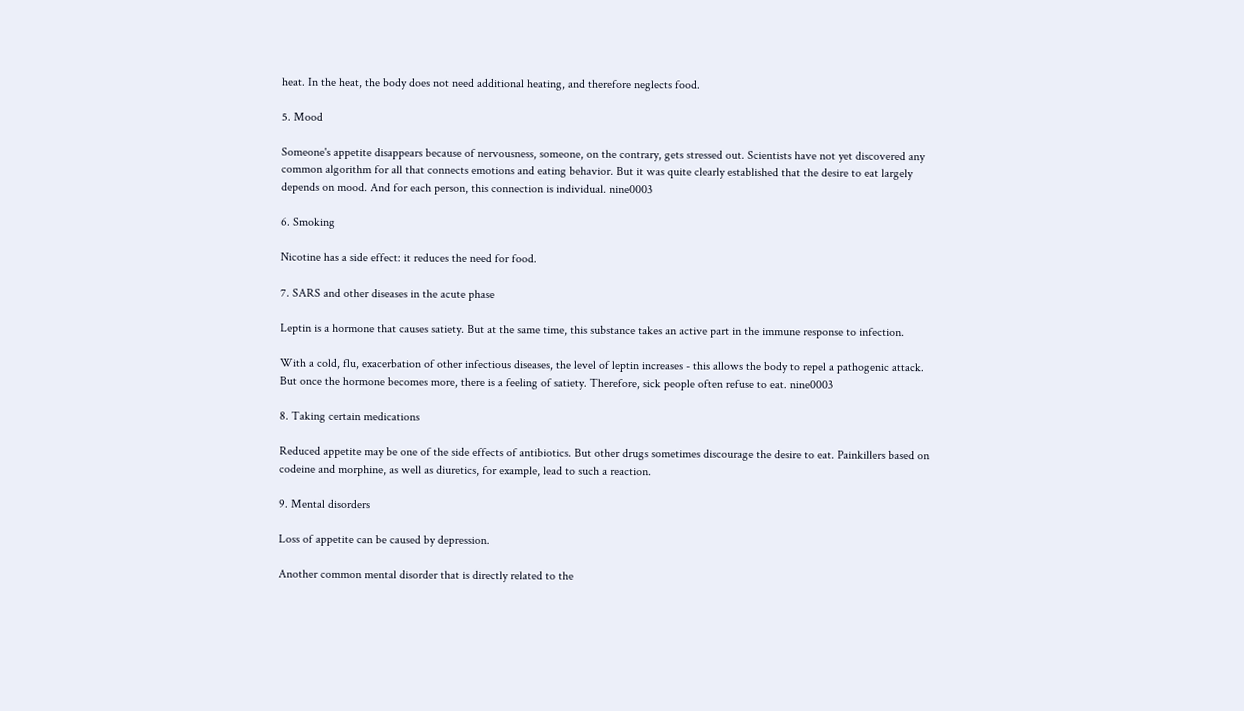heat. In the heat, the body does not need additional heating, and therefore neglects food.

5. Mood

Someone's appetite disappears because of nervousness, someone, on the contrary, gets stressed out. Scientists have not yet discovered any common algorithm for all that connects emotions and eating behavior. But it was quite clearly established that the desire to eat largely depends on mood. And for each person, this connection is individual. nine0003

6. Smoking

Nicotine has a side effect: it reduces the need for food.

7. SARS and other diseases in the acute phase

Leptin is a hormone that causes satiety. But at the same time, this substance takes an active part in the immune response to infection.

With a cold, flu, exacerbation of other infectious diseases, the level of leptin increases - this allows the body to repel a pathogenic attack. But once the hormone becomes more, there is a feeling of satiety. Therefore, sick people often refuse to eat. nine0003

8. Taking certain medications

Reduced appetite may be one of the side effects of antibiotics. But other drugs sometimes discourage the desire to eat. Painkillers based on codeine and morphine, as well as diuretics, for example, lead to such a reaction.

9. Mental disorders

Loss of appetite can be caused by depression.

Another common mental disorder that is directly related to the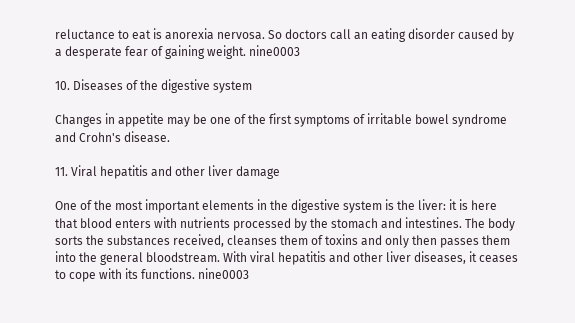reluctance to eat is anorexia nervosa. So doctors call an eating disorder caused by a desperate fear of gaining weight. nine0003

10. Diseases of the digestive system

Changes in appetite may be one of the first symptoms of irritable bowel syndrome and Crohn's disease.

11. Viral hepatitis and other liver damage

One of the most important elements in the digestive system is the liver: it is here that blood enters with nutrients processed by the stomach and intestines. The body sorts the substances received, cleanses them of toxins and only then passes them into the general bloodstream. With viral hepatitis and other liver diseases, it ceases to cope with its functions. nine0003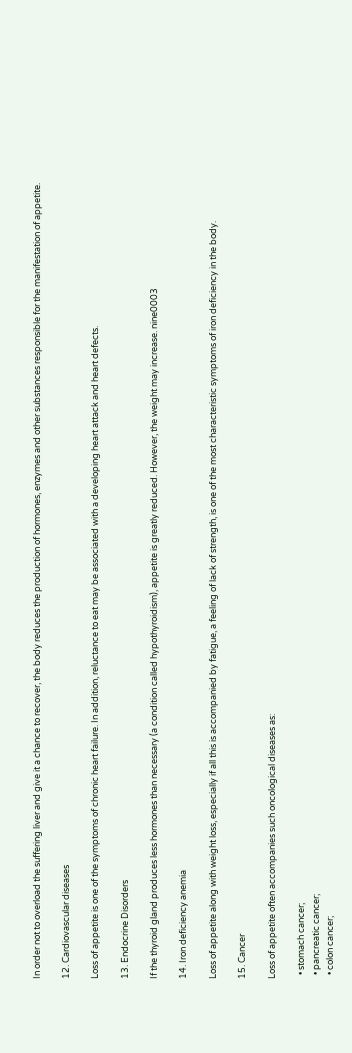In order not to overload the suffering liver and give it a chance to recover, the body reduces the production of hormones, enzymes and other substances responsible for the manifestation of appetite.

12. Cardiovascular diseases

Loss of appetite is one of the symptoms of chronic heart failure. In addition, reluctance to eat may be associated with a developing heart attack and heart defects.

13. Endocrine Disorders

If the thyroid gland produces less hormones than necessary (a condition called hypothyroidism), appetite is greatly reduced. However, the weight may increase. nine0003

14. Iron deficiency anemia

Loss of appetite along with weight loss, especially if all this is accompanied by fatigue, a feeling of lack of strength, is one of the most characteristic symptoms of iron deficiency in the body.

15. Cancer

Loss of appetite often accompanies such oncological diseases as:

  • stomach cancer;
  • pancreatic cancer;
  • colon cancer;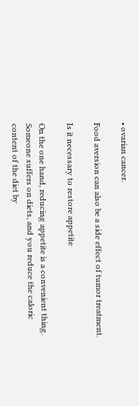• ovarian cancer.

Food aversion can also be a side effect of tumor treatment.

Is it necessary to restore appetite

On the one hand, reducing appetite is a convenient thing. Someone suffers on diets, and you reduce the caloric content of the diet by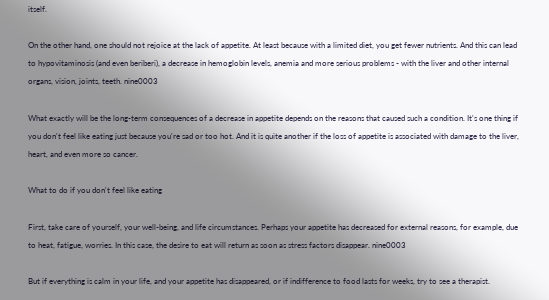itself.

On the other hand, one should not rejoice at the lack of appetite. At least because with a limited diet, you get fewer nutrients. And this can lead to hypovitaminosis (and even beriberi), a decrease in hemoglobin levels, anemia and more serious problems - with the liver and other internal organs, vision, joints, teeth. nine0003

What exactly will be the long-term consequences of a decrease in appetite depends on the reasons that caused such a condition. It's one thing if you don't feel like eating just because you're sad or too hot. And it is quite another if the loss of appetite is associated with damage to the liver, heart, and even more so cancer.

What to do if you don't feel like eating

First, take care of yourself, your well-being, and life circumstances. Perhaps your appetite has decreased for external reasons, for example, due to heat, fatigue, worries. In this case, the desire to eat will return as soon as stress factors disappear. nine0003

But if everything is calm in your life, and your appetite has disappeared, or if indifference to food lasts for weeks, try to see a therapist.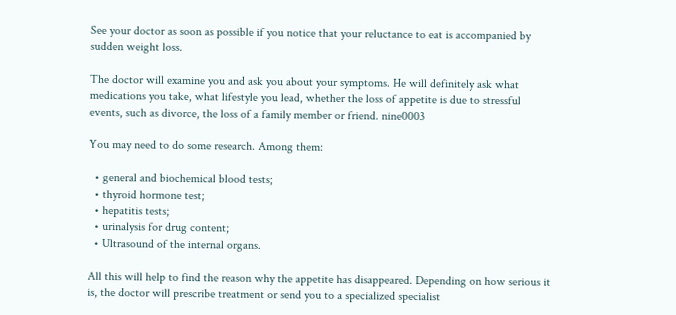See your doctor as soon as possible if you notice that your reluctance to eat is accompanied by sudden weight loss.

The doctor will examine you and ask you about your symptoms. He will definitely ask what medications you take, what lifestyle you lead, whether the loss of appetite is due to stressful events, such as divorce, the loss of a family member or friend. nine0003

You may need to do some research. Among them:

  • general and biochemical blood tests;
  • thyroid hormone test;
  • hepatitis tests;
  • urinalysis for drug content;
  • Ultrasound of the internal organs.

All this will help to find the reason why the appetite has disappeared. Depending on how serious it is, the doctor will prescribe treatment or send you to a specialized specialist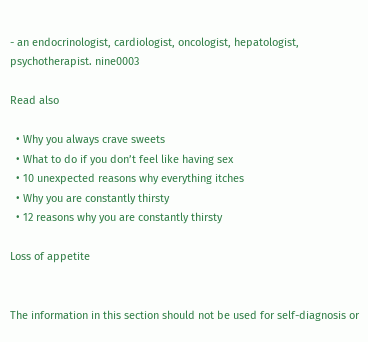- an endocrinologist, cardiologist, oncologist, hepatologist, psychotherapist. nine0003

Read also

  • Why you always crave sweets
  • What to do if you don’t feel like having sex
  • 10 unexpected reasons why everything itches
  • Why you are constantly thirsty
  • 12 reasons why you are constantly thirsty

Loss of appetite


The information in this section should not be used for self-diagnosis or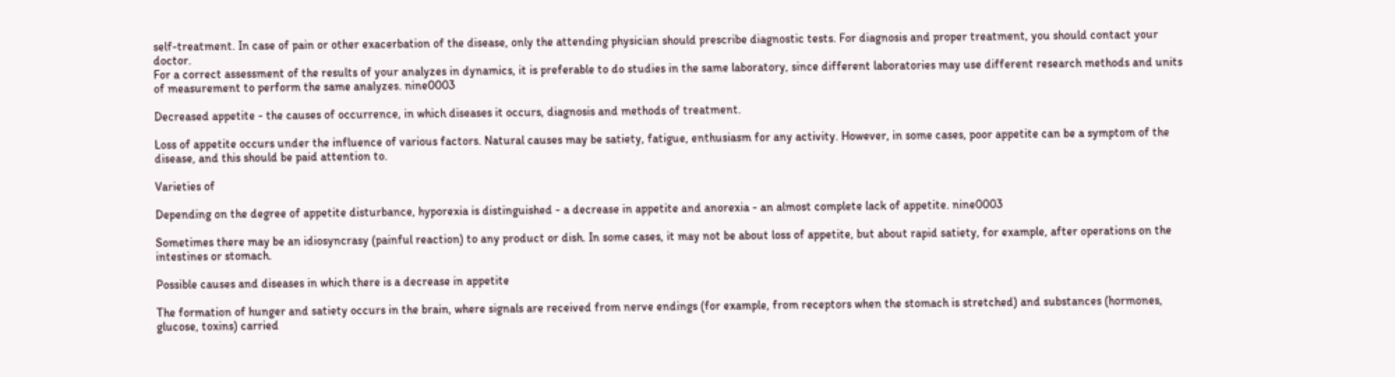self-treatment. In case of pain or other exacerbation of the disease, only the attending physician should prescribe diagnostic tests. For diagnosis and proper treatment, you should contact your doctor.
For a correct assessment of the results of your analyzes in dynamics, it is preferable to do studies in the same laboratory, since different laboratories may use different research methods and units of measurement to perform the same analyzes. nine0003

Decreased appetite - the causes of occurrence, in which diseases it occurs, diagnosis and methods of treatment.

Loss of appetite occurs under the influence of various factors. Natural causes may be satiety, fatigue, enthusiasm for any activity. However, in some cases, poor appetite can be a symptom of the disease, and this should be paid attention to.

Varieties of

Depending on the degree of appetite disturbance, hyporexia is distinguished - a decrease in appetite and anorexia - an almost complete lack of appetite. nine0003

Sometimes there may be an idiosyncrasy (painful reaction) to any product or dish. In some cases, it may not be about loss of appetite, but about rapid satiety, for example, after operations on the intestines or stomach.

Possible causes and diseases in which there is a decrease in appetite

The formation of hunger and satiety occurs in the brain, where signals are received from nerve endings (for example, from receptors when the stomach is stretched) and substances (hormones, glucose, toxins) carried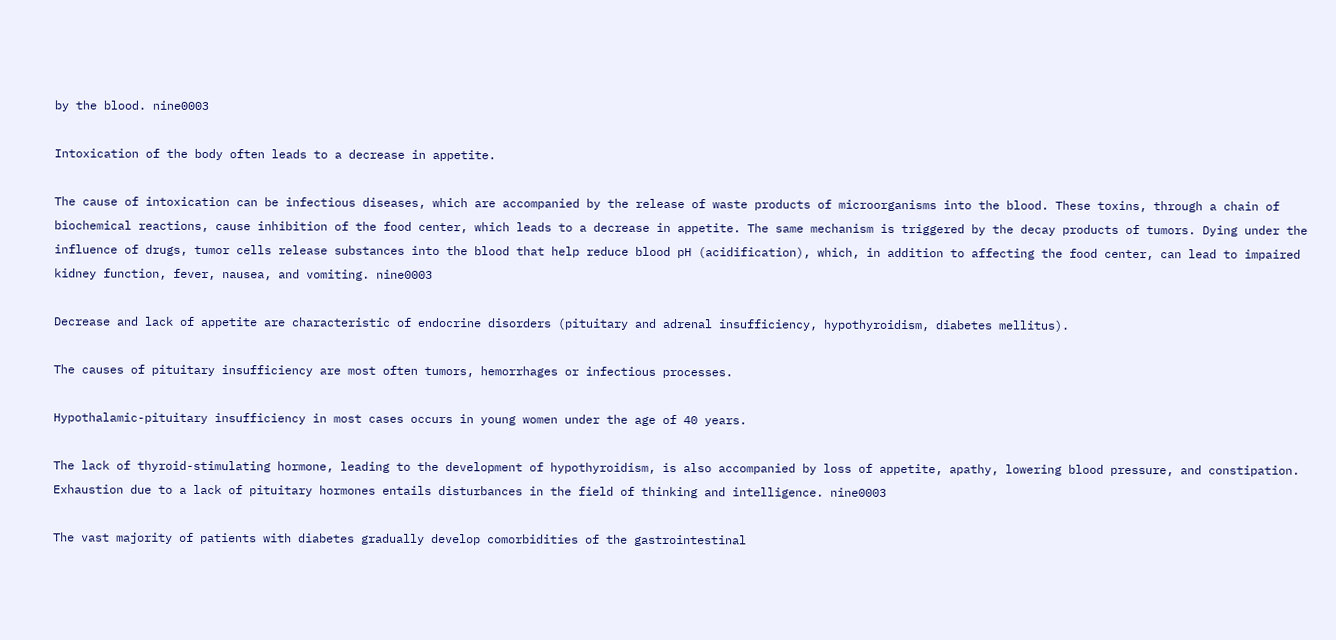by the blood. nine0003

Intoxication of the body often leads to a decrease in appetite.

The cause of intoxication can be infectious diseases, which are accompanied by the release of waste products of microorganisms into the blood. These toxins, through a chain of biochemical reactions, cause inhibition of the food center, which leads to a decrease in appetite. The same mechanism is triggered by the decay products of tumors. Dying under the influence of drugs, tumor cells release substances into the blood that help reduce blood pH (acidification), which, in addition to affecting the food center, can lead to impaired kidney function, fever, nausea, and vomiting. nine0003

Decrease and lack of appetite are characteristic of endocrine disorders (pituitary and adrenal insufficiency, hypothyroidism, diabetes mellitus).

The causes of pituitary insufficiency are most often tumors, hemorrhages or infectious processes.

Hypothalamic-pituitary insufficiency in most cases occurs in young women under the age of 40 years.

The lack of thyroid-stimulating hormone, leading to the development of hypothyroidism, is also accompanied by loss of appetite, apathy, lowering blood pressure, and constipation. Exhaustion due to a lack of pituitary hormones entails disturbances in the field of thinking and intelligence. nine0003

The vast majority of patients with diabetes gradually develop comorbidities of the gastrointestinal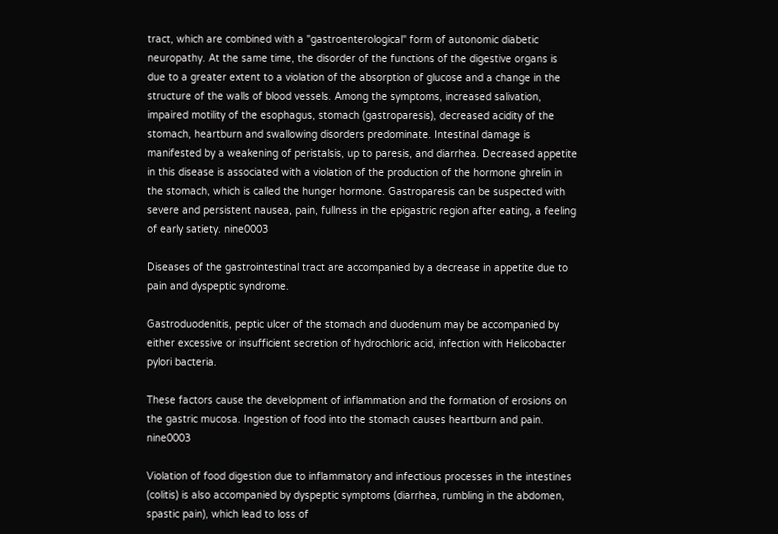tract, which are combined with a "gastroenterological" form of autonomic diabetic neuropathy. At the same time, the disorder of the functions of the digestive organs is due to a greater extent to a violation of the absorption of glucose and a change in the structure of the walls of blood vessels. Among the symptoms, increased salivation, impaired motility of the esophagus, stomach (gastroparesis), decreased acidity of the stomach, heartburn and swallowing disorders predominate. Intestinal damage is manifested by a weakening of peristalsis, up to paresis, and diarrhea. Decreased appetite in this disease is associated with a violation of the production of the hormone ghrelin in the stomach, which is called the hunger hormone. Gastroparesis can be suspected with severe and persistent nausea, pain, fullness in the epigastric region after eating, a feeling of early satiety. nine0003

Diseases of the gastrointestinal tract are accompanied by a decrease in appetite due to pain and dyspeptic syndrome.

Gastroduodenitis, peptic ulcer of the stomach and duodenum may be accompanied by either excessive or insufficient secretion of hydrochloric acid, infection with Helicobacter pylori bacteria.

These factors cause the development of inflammation and the formation of erosions on the gastric mucosa. Ingestion of food into the stomach causes heartburn and pain. nine0003

Violation of food digestion due to inflammatory and infectious processes in the intestines (colitis) is also accompanied by dyspeptic symptoms (diarrhea, rumbling in the abdomen, spastic pain), which lead to loss of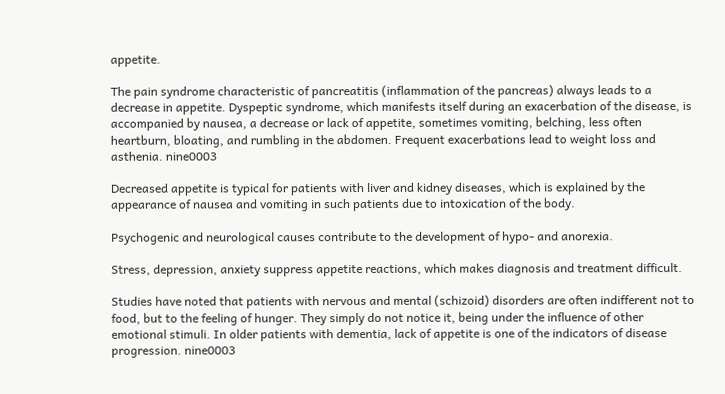appetite.

The pain syndrome characteristic of pancreatitis (inflammation of the pancreas) always leads to a decrease in appetite. Dyspeptic syndrome, which manifests itself during an exacerbation of the disease, is accompanied by nausea, a decrease or lack of appetite, sometimes vomiting, belching, less often heartburn, bloating, and rumbling in the abdomen. Frequent exacerbations lead to weight loss and asthenia. nine0003

Decreased appetite is typical for patients with liver and kidney diseases, which is explained by the appearance of nausea and vomiting in such patients due to intoxication of the body.

Psychogenic and neurological causes contribute to the development of hypo- and anorexia.

Stress, depression, anxiety suppress appetite reactions, which makes diagnosis and treatment difficult.

Studies have noted that patients with nervous and mental (schizoid) disorders are often indifferent not to food, but to the feeling of hunger. They simply do not notice it, being under the influence of other emotional stimuli. In older patients with dementia, lack of appetite is one of the indicators of disease progression. nine0003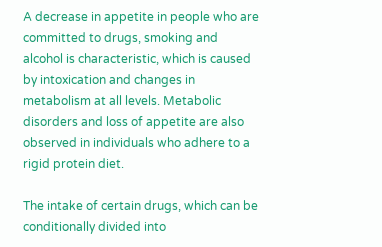A decrease in appetite in people who are committed to drugs, smoking and alcohol is characteristic, which is caused by intoxication and changes in metabolism at all levels. Metabolic disorders and loss of appetite are also observed in individuals who adhere to a rigid protein diet.

The intake of certain drugs, which can be conditionally divided into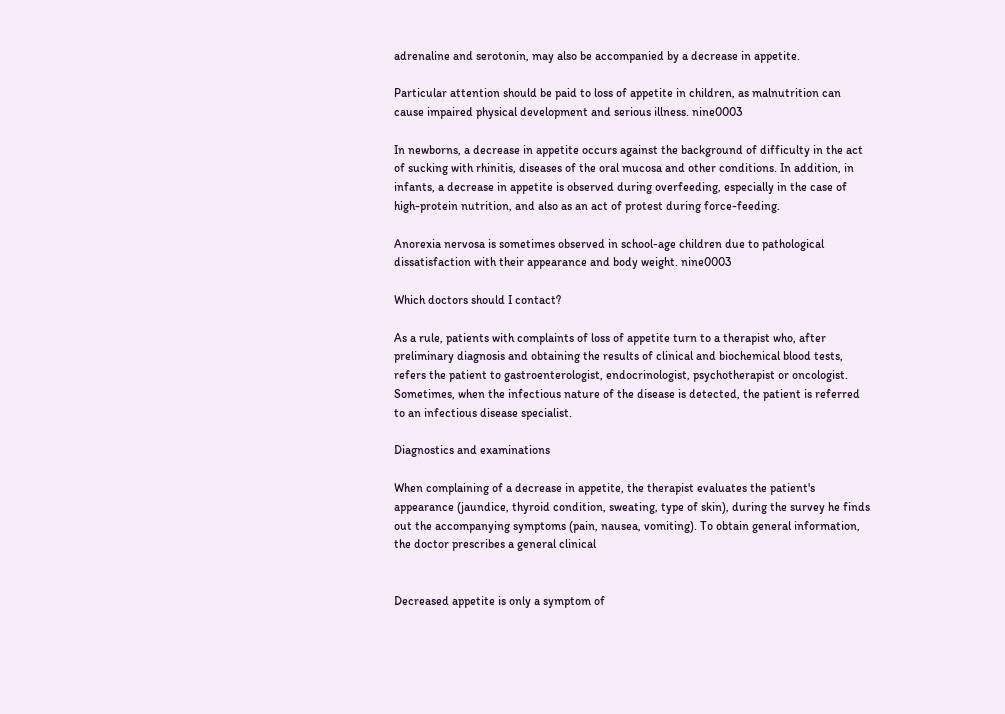adrenaline and serotonin, may also be accompanied by a decrease in appetite.

Particular attention should be paid to loss of appetite in children, as malnutrition can cause impaired physical development and serious illness. nine0003

In newborns, a decrease in appetite occurs against the background of difficulty in the act of sucking with rhinitis, diseases of the oral mucosa and other conditions. In addition, in infants, a decrease in appetite is observed during overfeeding, especially in the case of high-protein nutrition, and also as an act of protest during force-feeding.

Anorexia nervosa is sometimes observed in school-age children due to pathological dissatisfaction with their appearance and body weight. nine0003

Which doctors should I contact?

As a rule, patients with complaints of loss of appetite turn to a therapist who, after preliminary diagnosis and obtaining the results of clinical and biochemical blood tests, refers the patient to gastroenterologist, endocrinologist, psychotherapist or oncologist. Sometimes, when the infectious nature of the disease is detected, the patient is referred to an infectious disease specialist.

Diagnostics and examinations

When complaining of a decrease in appetite, the therapist evaluates the patient's appearance (jaundice, thyroid condition, sweating, type of skin), during the survey he finds out the accompanying symptoms (pain, nausea, vomiting). To obtain general information, the doctor prescribes a general clinical


Decreased appetite is only a symptom of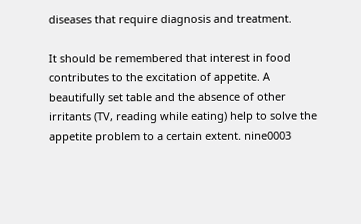diseases that require diagnosis and treatment.

It should be remembered that interest in food contributes to the excitation of appetite. A beautifully set table and the absence of other irritants (TV, reading while eating) help to solve the appetite problem to a certain extent. nine0003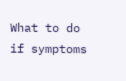What to do if symptoms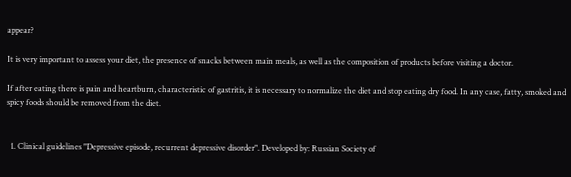appear?

It is very important to assess your diet, the presence of snacks between main meals, as well as the composition of products before visiting a doctor.

If after eating there is pain and heartburn, characteristic of gastritis, it is necessary to normalize the diet and stop eating dry food. In any case, fatty, smoked and spicy foods should be removed from the diet.


  1. Clinical guidelines "Depressive episode, recurrent depressive disorder". Developed by: Russian Society of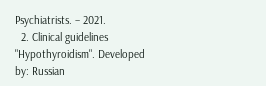Psychiatrists. – 2021.
  2. Clinical guidelines "Hypothyroidism". Developed by: Russian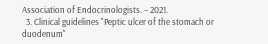Association of Endocrinologists. – 2021.
  3. Clinical guidelines "Peptic ulcer of the stomach or duodenum"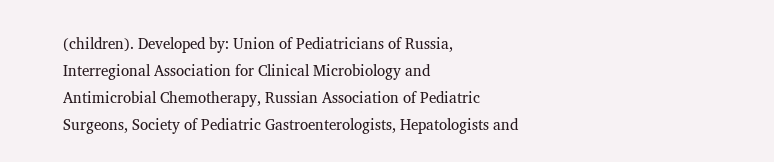(children). Developed by: Union of Pediatricians of Russia, Interregional Association for Clinical Microbiology and Antimicrobial Chemotherapy, Russian Association of Pediatric Surgeons, Society of Pediatric Gastroenterologists, Hepatologists and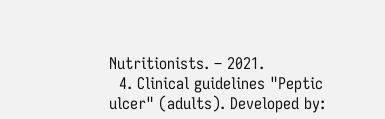Nutritionists. – 2021.
  4. Clinical guidelines "Peptic ulcer" (adults). Developed by: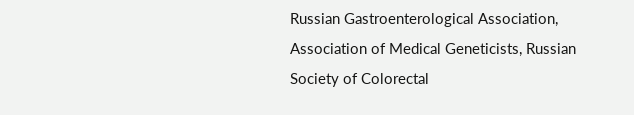Russian Gastroenterological Association, Association of Medical Geneticists, Russian Society of Colorectal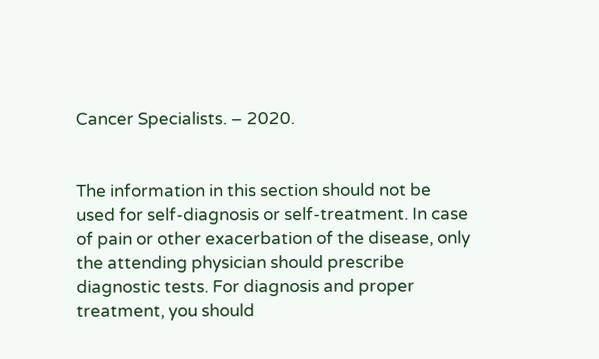Cancer Specialists. – 2020.


The information in this section should not be used for self-diagnosis or self-treatment. In case of pain or other exacerbation of the disease, only the attending physician should prescribe diagnostic tests. For diagnosis and proper treatment, you should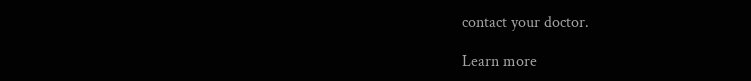contact your doctor.

Learn more